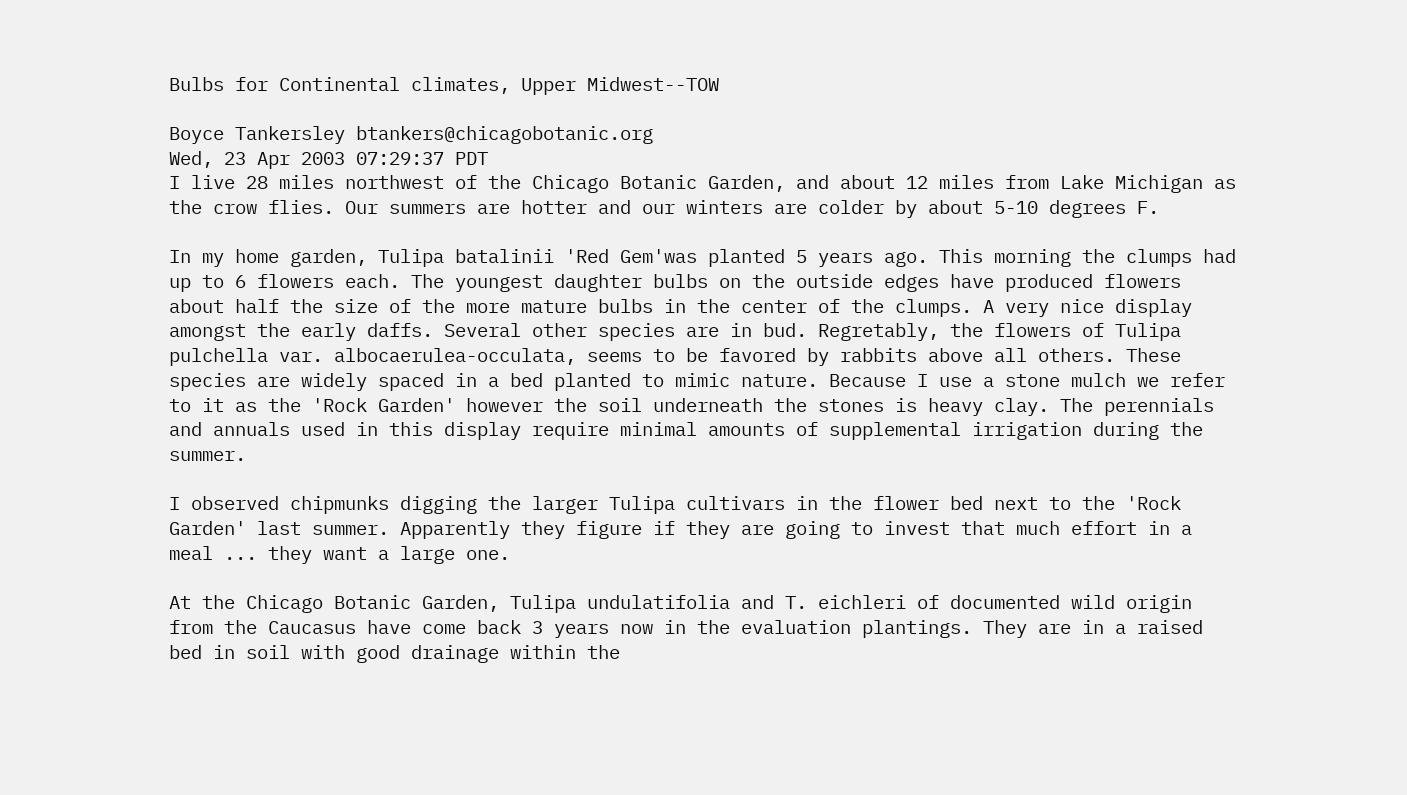Bulbs for Continental climates, Upper Midwest--TOW

Boyce Tankersley btankers@chicagobotanic.org
Wed, 23 Apr 2003 07:29:37 PDT
I live 28 miles northwest of the Chicago Botanic Garden, and about 12 miles from Lake Michigan as the crow flies. Our summers are hotter and our winters are colder by about 5-10 degrees F.

In my home garden, Tulipa batalinii 'Red Gem'was planted 5 years ago. This morning the clumps had up to 6 flowers each. The youngest daughter bulbs on the outside edges have produced flowers about half the size of the more mature bulbs in the center of the clumps. A very nice display amongst the early daffs. Several other species are in bud. Regretably, the flowers of Tulipa pulchella var. albocaerulea-occulata, seems to be favored by rabbits above all others. These species are widely spaced in a bed planted to mimic nature. Because I use a stone mulch we refer to it as the 'Rock Garden' however the soil underneath the stones is heavy clay. The perennials and annuals used in this display require minimal amounts of supplemental irrigation during the summer.

I observed chipmunks digging the larger Tulipa cultivars in the flower bed next to the 'Rock Garden' last summer. Apparently they figure if they are going to invest that much effort in a meal ... they want a large one.

At the Chicago Botanic Garden, Tulipa undulatifolia and T. eichleri of documented wild origin from the Caucasus have come back 3 years now in the evaluation plantings. They are in a raised bed in soil with good drainage within the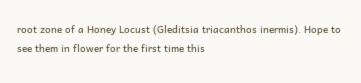root zone of a Honey Locust (Gleditsia triacanthos inermis). Hope to see them in flower for the first time this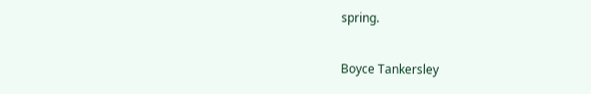spring.

Boyce Tankersley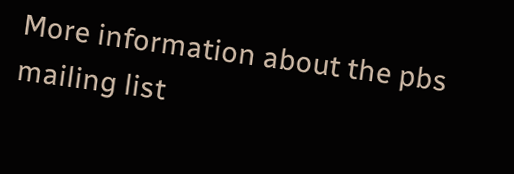More information about the pbs mailing list